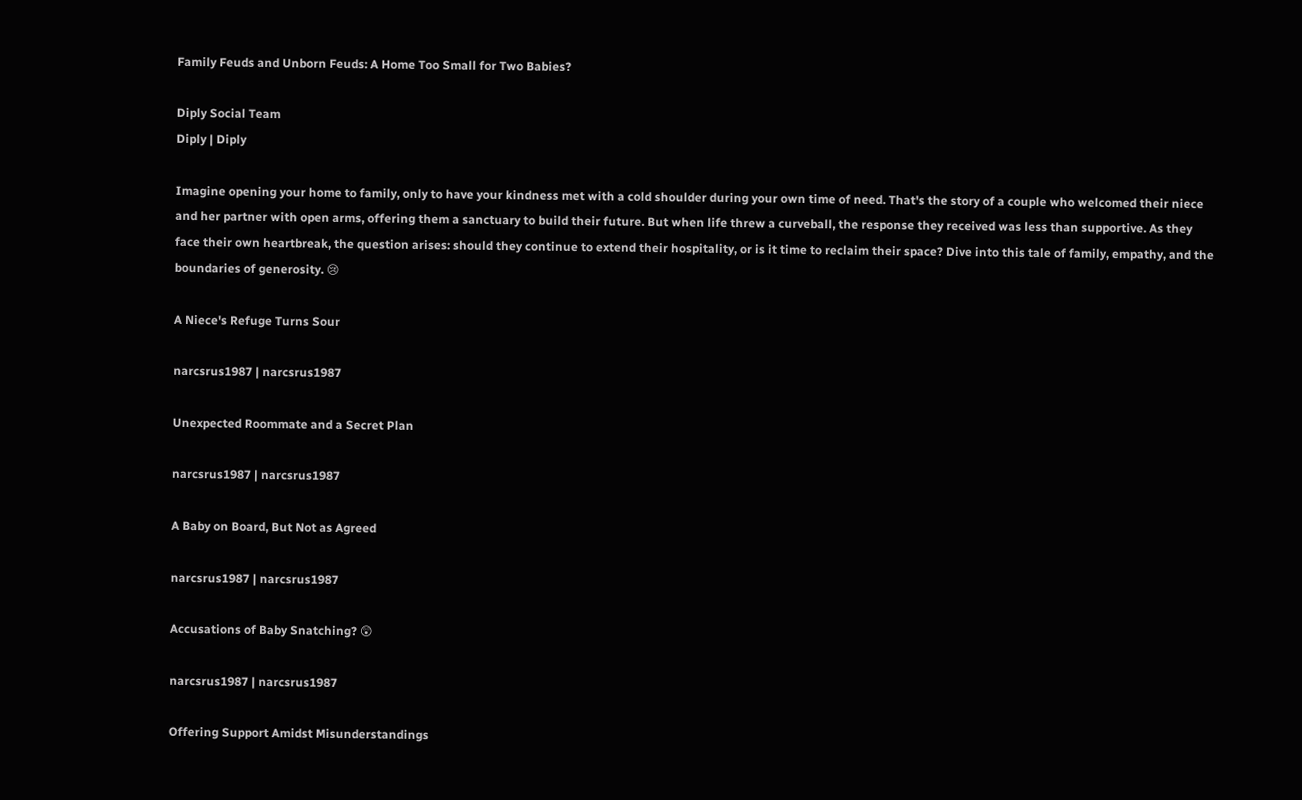Family Feuds and Unborn Feuds: A Home Too Small for Two Babies?

Diply Social Team
Diply | Diply

Imagine opening your home to family, only to have your kindness met with a cold shoulder during your own time of need. That's the story of a couple who welcomed their niece and her partner with open arms, offering them a sanctuary to build their future. But when life threw a curveball, the response they received was less than supportive. As they face their own heartbreak, the question arises: should they continue to extend their hospitality, or is it time to reclaim their space? Dive into this tale of family, empathy, and the boundaries of generosity. 😢

A Niece's Refuge Turns Sour

narcsrus1987 | narcsrus1987

Unexpected Roommate and a Secret Plan

narcsrus1987 | narcsrus1987

A Baby on Board, But Not as Agreed

narcsrus1987 | narcsrus1987

Accusations of Baby Snatching? 😲

narcsrus1987 | narcsrus1987

Offering Support Amidst Misunderstandings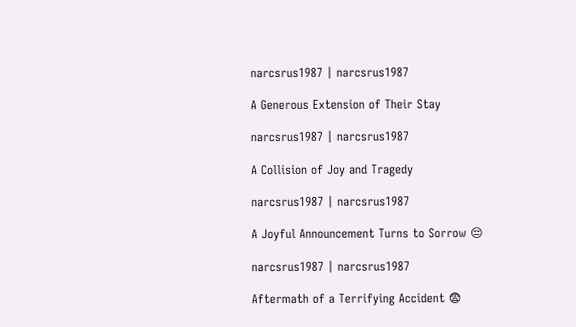narcsrus1987 | narcsrus1987

A Generous Extension of Their Stay

narcsrus1987 | narcsrus1987

A Collision of Joy and Tragedy

narcsrus1987 | narcsrus1987

A Joyful Announcement Turns to Sorrow 😔

narcsrus1987 | narcsrus1987

Aftermath of a Terrifying Accident 😨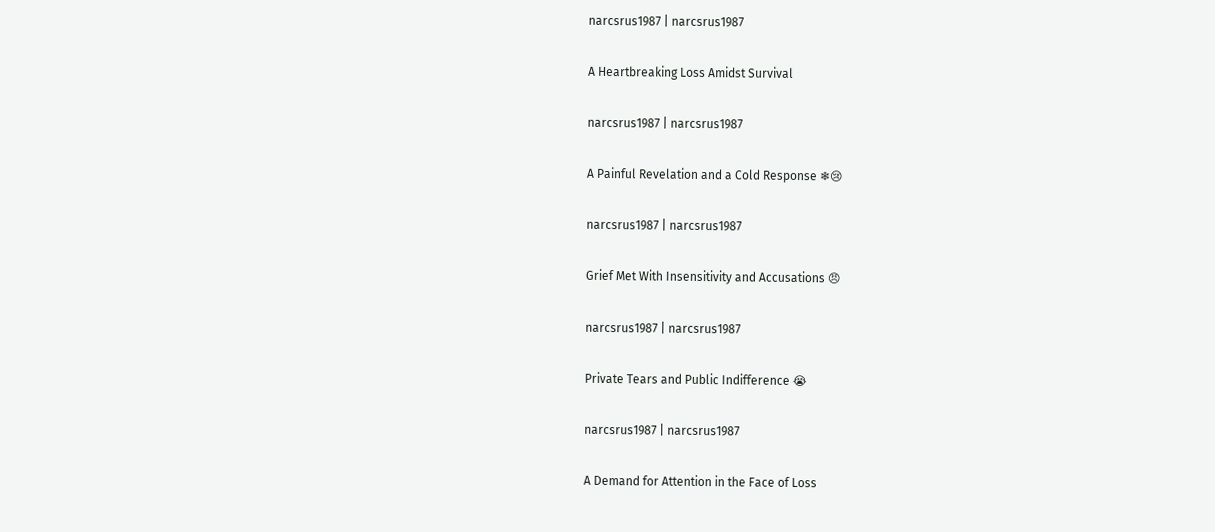narcsrus1987 | narcsrus1987

A Heartbreaking Loss Amidst Survival

narcsrus1987 | narcsrus1987

A Painful Revelation and a Cold Response ❄😢

narcsrus1987 | narcsrus1987

Grief Met With Insensitivity and Accusations 😠

narcsrus1987 | narcsrus1987

Private Tears and Public Indifference 😭

narcsrus1987 | narcsrus1987

A Demand for Attention in the Face of Loss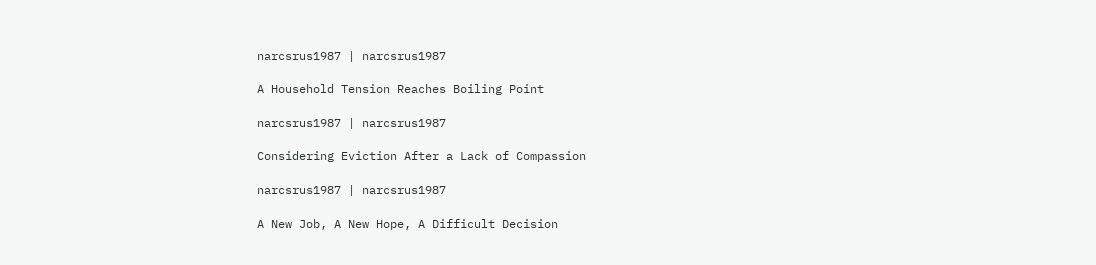narcsrus1987 | narcsrus1987

A Household Tension Reaches Boiling Point

narcsrus1987 | narcsrus1987

Considering Eviction After a Lack of Compassion

narcsrus1987 | narcsrus1987

A New Job, A New Hope, A Difficult Decision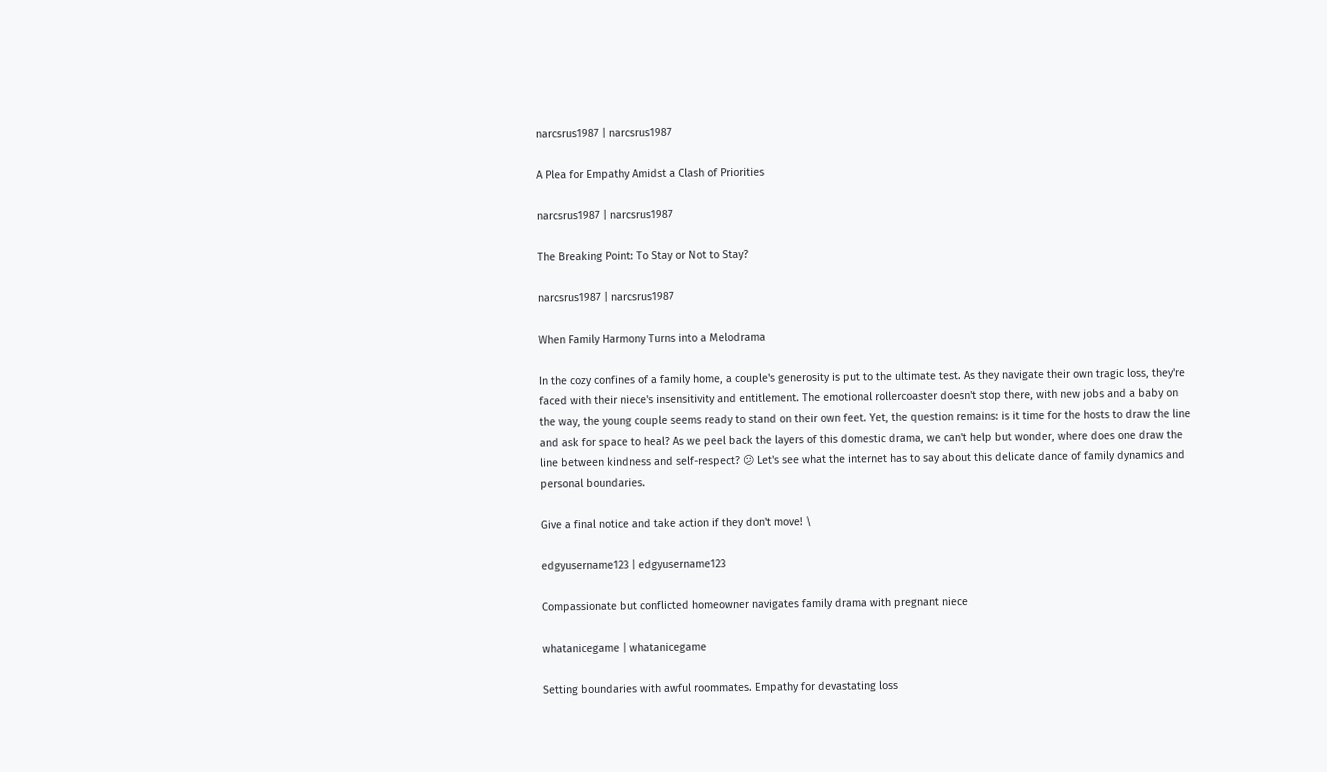narcsrus1987 | narcsrus1987

A Plea for Empathy Amidst a Clash of Priorities

narcsrus1987 | narcsrus1987

The Breaking Point: To Stay or Not to Stay?

narcsrus1987 | narcsrus1987

When Family Harmony Turns into a Melodrama

In the cozy confines of a family home, a couple's generosity is put to the ultimate test. As they navigate their own tragic loss, they're faced with their niece's insensitivity and entitlement. The emotional rollercoaster doesn't stop there, with new jobs and a baby on the way, the young couple seems ready to stand on their own feet. Yet, the question remains: is it time for the hosts to draw the line and ask for space to heal? As we peel back the layers of this domestic drama, we can't help but wonder, where does one draw the line between kindness and self-respect? 😕 Let's see what the internet has to say about this delicate dance of family dynamics and personal boundaries.

Give a final notice and take action if they don't move! \

edgyusername123 | edgyusername123

Compassionate but conflicted homeowner navigates family drama with pregnant niece

whatanicegame | whatanicegame

Setting boundaries with awful roommates. Empathy for devastating loss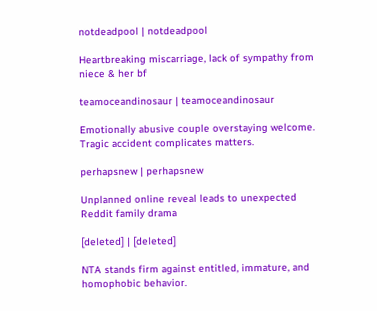notdeadpool | notdeadpool

Heartbreaking miscarriage, lack of sympathy from niece & her bf

teamoceandinosaur | teamoceandinosaur

Emotionally abusive couple overstaying welcome. Tragic accident complicates matters.

perhapsnew | perhapsnew

Unplanned online reveal leads to unexpected Reddit family drama

[deleted] | [deleted]

NTA stands firm against entitled, immature, and homophobic behavior.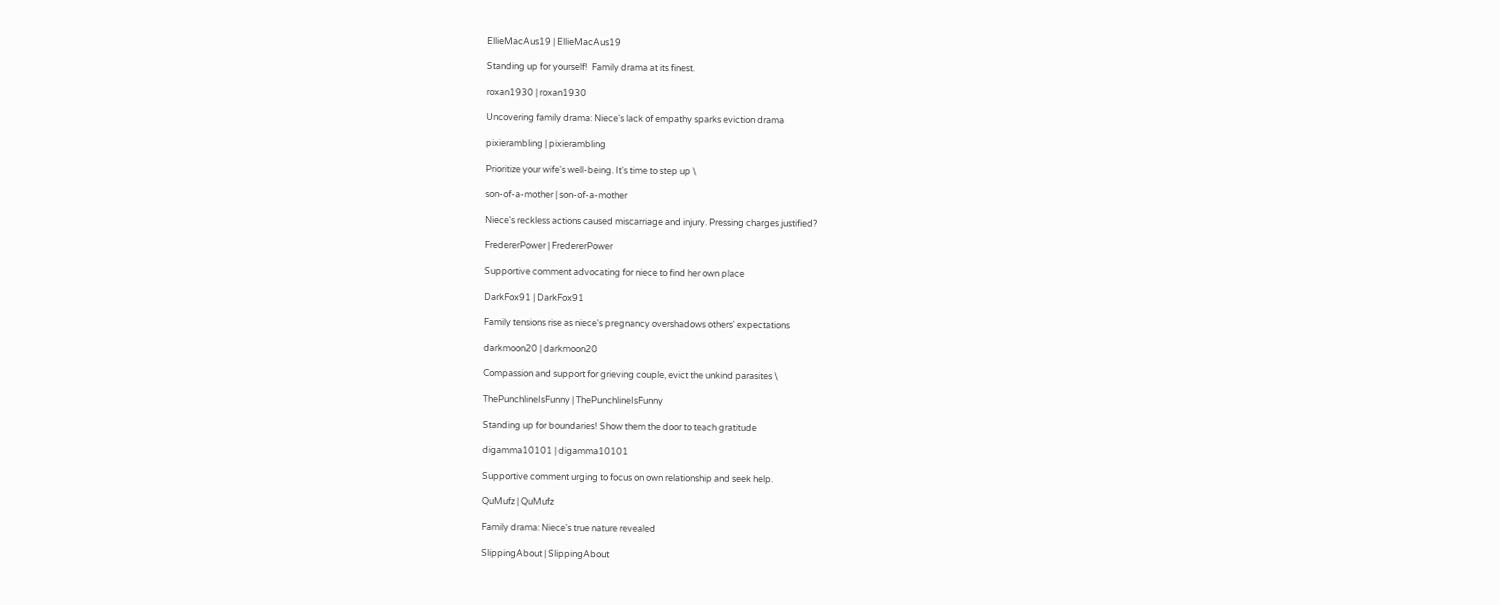EllieMacAus19 | EllieMacAus19

Standing up for yourself!  Family drama at its finest.

roxan1930 | roxan1930

Uncovering family drama: Niece's lack of empathy sparks eviction drama

pixierambling | pixierambling

Prioritize your wife's well-being. It's time to step up \

son-of-a-mother | son-of-a-mother

Niece's reckless actions caused miscarriage and injury. Pressing charges justified?

FredererPower | FredererPower

Supportive comment advocating for niece to find her own place

DarkFox91 | DarkFox91

Family tensions rise as niece's pregnancy overshadows others' expectations

darkmoon20 | darkmoon20

Compassion and support for grieving couple, evict the unkind parasites \

ThePunchlineIsFunny | ThePunchlineIsFunny

Standing up for boundaries! Show them the door to teach gratitude

digamma10101 | digamma10101

Supportive comment urging to focus on own relationship and seek help.

QuMufz | QuMufz

Family drama: Niece's true nature revealed

SlippingAbout | SlippingAbout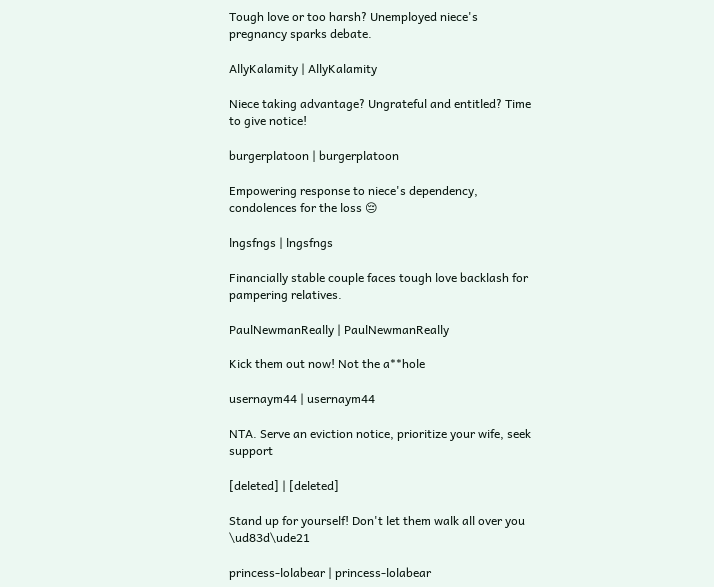Tough love or too harsh? Unemployed niece's pregnancy sparks debate.

AllyKalamity | AllyKalamity

Niece taking advantage? Ungrateful and entitled? Time to give notice!

burgerplatoon | burgerplatoon

Empowering response to niece's dependency, condolences for the loss 😔

lngsfngs | lngsfngs

Financially stable couple faces tough love backlash for pampering relatives.

PaulNewmanReally | PaulNewmanReally

Kick them out now! Not the a**hole

usernaym44 | usernaym44

NTA. Serve an eviction notice, prioritize your wife, seek support

[deleted] | [deleted]

Stand up for yourself! Don't let them walk all over you \ud83d\ude21

princess-lolabear | princess-lolabear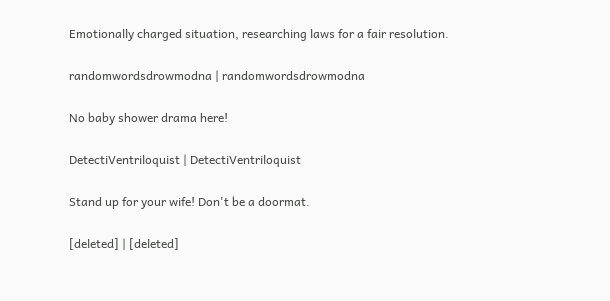Emotionally charged situation, researching laws for a fair resolution.

randomwordsdrowmodna | randomwordsdrowmodna

No baby shower drama here!

DetectiVentriloquist | DetectiVentriloquist

Stand up for your wife! Don't be a doormat.

[deleted] | [deleted]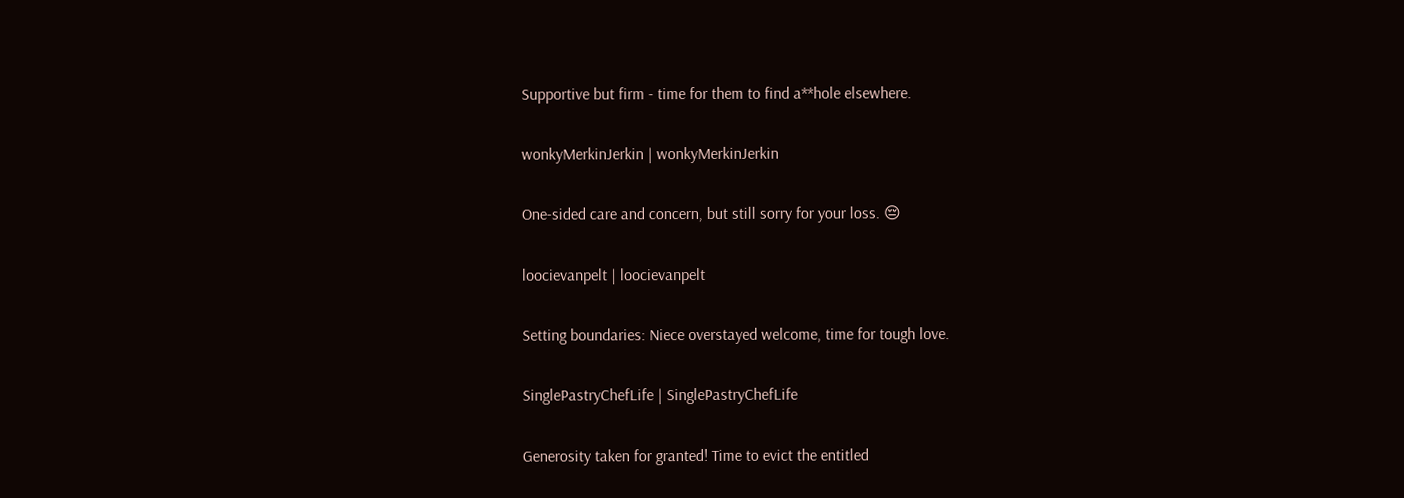Supportive but firm - time for them to find a**hole elsewhere.

wonkyMerkinJerkin | wonkyMerkinJerkin

One-sided care and concern, but still sorry for your loss. 😔

loocievanpelt | loocievanpelt

Setting boundaries: Niece overstayed welcome, time for tough love.

SinglePastryChefLife | SinglePastryChefLife

Generosity taken for granted! Time to evict the entitled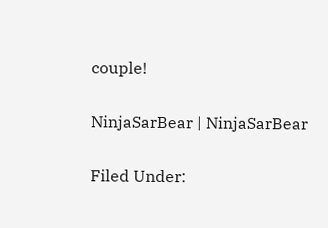couple!

NinjaSarBear | NinjaSarBear

Filed Under: